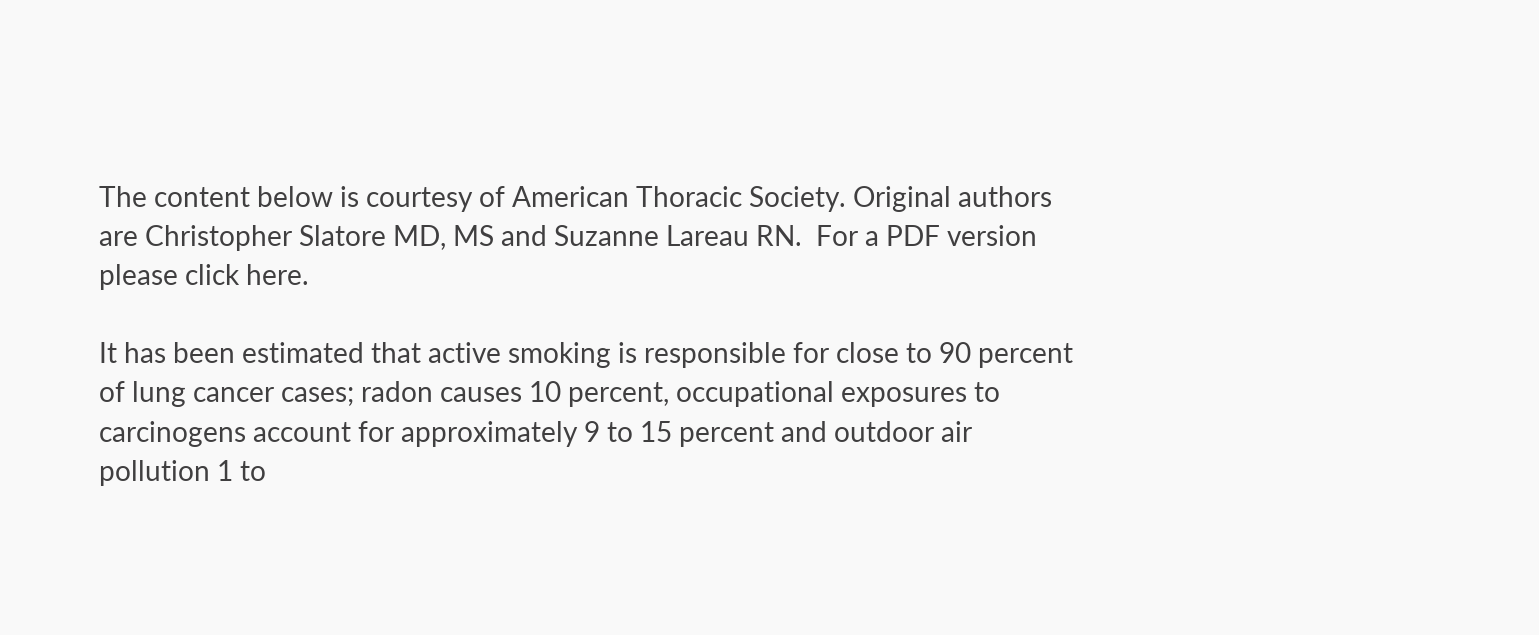The content below is courtesy of American Thoracic Society. Original authors are Christopher Slatore MD, MS and Suzanne Lareau RN.  For a PDF version please click here.

It has been estimated that active smoking is responsible for close to 90 percent of lung cancer cases; radon causes 10 percent, occupational exposures to carcinogens account for approximately 9 to 15 percent and outdoor air pollution 1 to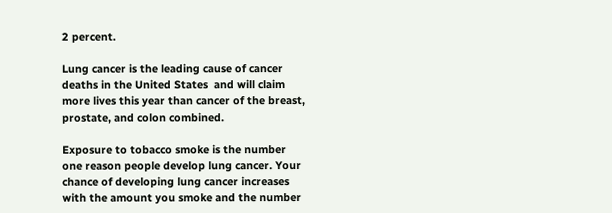2 percent.

Lung cancer is the leading cause of cancer deaths in the United States  and will claim more lives this year than cancer of the breast, prostate, and colon combined.

Exposure to tobacco smoke is the number one reason people develop lung cancer. Your chance of developing lung cancer increases with the amount you smoke and the number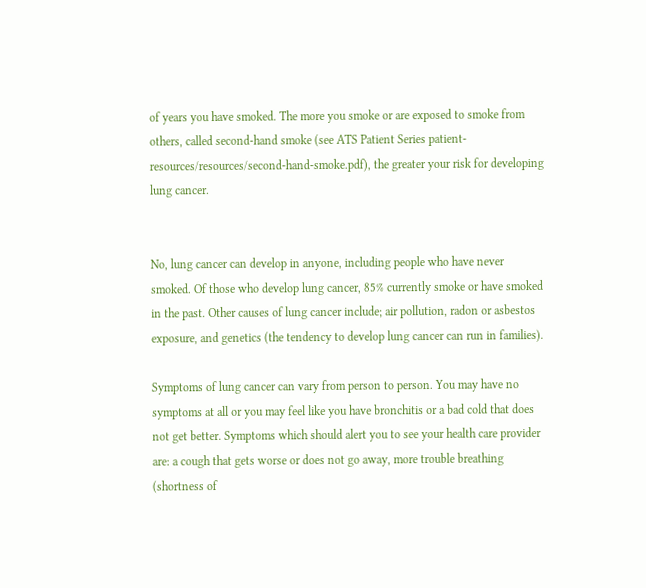of years you have smoked. The more you smoke or are exposed to smoke from others, called second-hand smoke (see ATS Patient Series patient-resources/resources/second-hand-smoke.pdf), the greater your risk for developing lung cancer.


No, lung cancer can develop in anyone, including people who have never smoked. Of those who develop lung cancer, 85% currently smoke or have smoked in the past. Other causes of lung cancer include; air pollution, radon or asbestos exposure, and genetics (the tendency to develop lung cancer can run in families).

Symptoms of lung cancer can vary from person to person. You may have no symptoms at all or you may feel like you have bronchitis or a bad cold that does not get better. Symptoms which should alert you to see your health care provider are: a cough that gets worse or does not go away, more trouble breathing (shortness of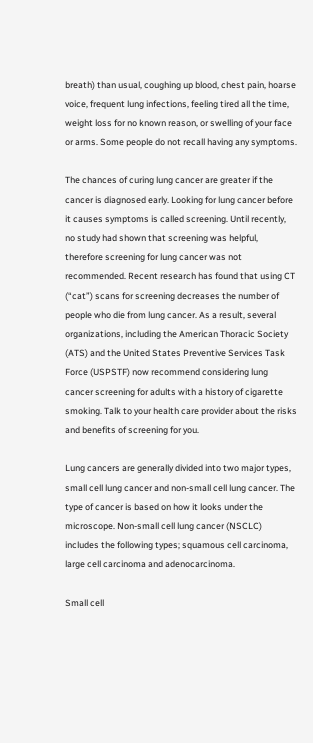breath) than usual, coughing up blood, chest pain, hoarse voice, frequent lung infections, feeling tired all the time, weight loss for no known reason, or swelling of your face or arms. Some people do not recall having any symptoms.

The chances of curing lung cancer are greater if the cancer is diagnosed early. Looking for lung cancer before it causes symptoms is called screening. Until recently, no study had shown that screening was helpful, therefore screening for lung cancer was not recommended. Recent research has found that using CT (“cat”) scans for screening decreases the number of people who die from lung cancer. As a result, several organizations, including the American Thoracic Society (ATS) and the United States Preventive Services Task Force (USPSTF) now recommend considering lung cancer screening for adults with a history of cigarette smoking. Talk to your health care provider about the risks and benefits of screening for you.

Lung cancers are generally divided into two major types, small cell lung cancer and non-small cell lung cancer. The type of cancer is based on how it looks under the microscope. Non-small cell lung cancer (NSCLC) includes the following types; squamous cell carcinoma, large cell carcinoma and adenocarcinoma.

Small cell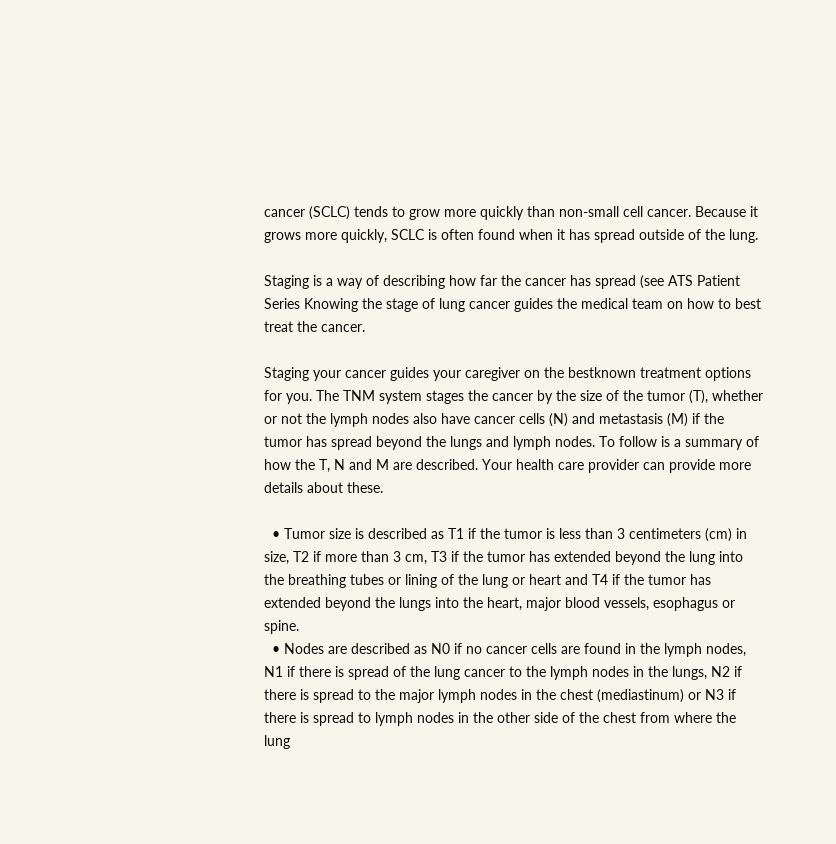cancer (SCLC) tends to grow more quickly than non-small cell cancer. Because it grows more quickly, SCLC is often found when it has spread outside of the lung.

Staging is a way of describing how far the cancer has spread (see ATS Patient Series Knowing the stage of lung cancer guides the medical team on how to best treat the cancer.

Staging your cancer guides your caregiver on the bestknown treatment options for you. The TNM system stages the cancer by the size of the tumor (T), whether or not the lymph nodes also have cancer cells (N) and metastasis (M) if the tumor has spread beyond the lungs and lymph nodes. To follow is a summary of how the T, N and M are described. Your health care provider can provide more details about these.

  • Tumor size is described as T1 if the tumor is less than 3 centimeters (cm) in size, T2 if more than 3 cm, T3 if the tumor has extended beyond the lung into the breathing tubes or lining of the lung or heart and T4 if the tumor has extended beyond the lungs into the heart, major blood vessels, esophagus or spine.
  • Nodes are described as N0 if no cancer cells are found in the lymph nodes, N1 if there is spread of the lung cancer to the lymph nodes in the lungs, N2 if there is spread to the major lymph nodes in the chest (mediastinum) or N3 if there is spread to lymph nodes in the other side of the chest from where the lung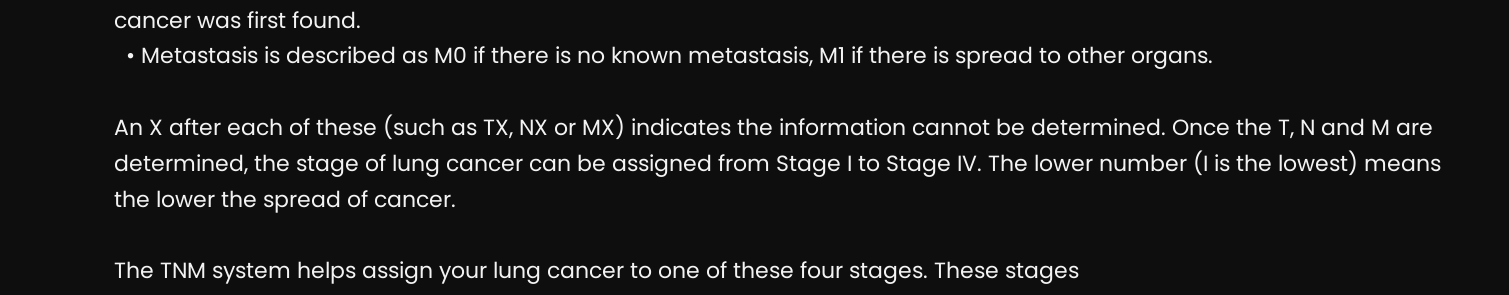cancer was first found.
  • Metastasis is described as M0 if there is no known metastasis, M1 if there is spread to other organs.

An X after each of these (such as TX, NX or MX) indicates the information cannot be determined. Once the T, N and M are determined, the stage of lung cancer can be assigned from Stage I to Stage IV. The lower number (I is the lowest) means the lower the spread of cancer.

The TNM system helps assign your lung cancer to one of these four stages. These stages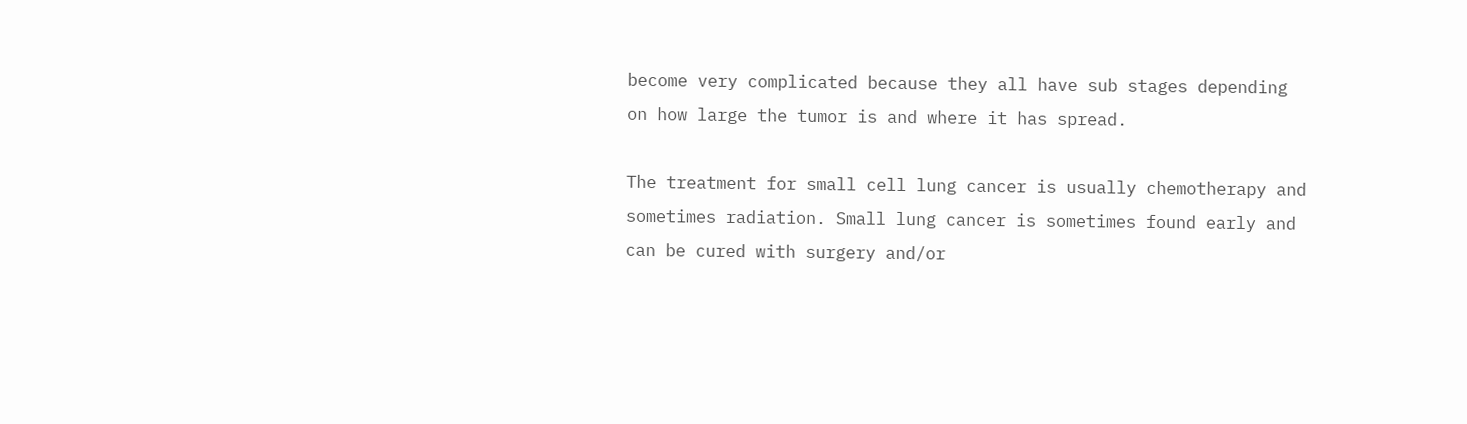become very complicated because they all have sub stages depending on how large the tumor is and where it has spread.

The treatment for small cell lung cancer is usually chemotherapy and sometimes radiation. Small lung cancer is sometimes found early and can be cured with surgery and/or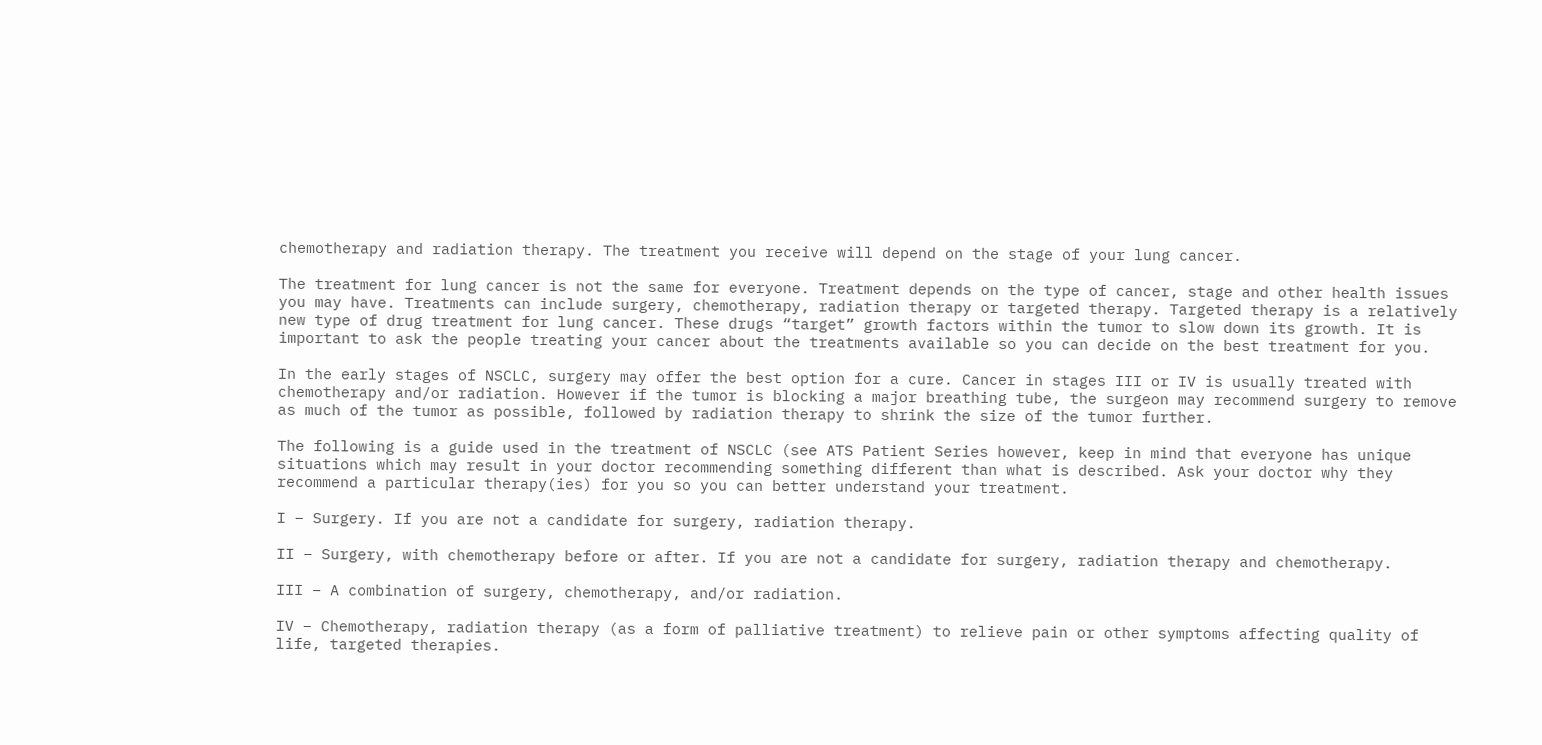chemotherapy and radiation therapy. The treatment you receive will depend on the stage of your lung cancer.

The treatment for lung cancer is not the same for everyone. Treatment depends on the type of cancer, stage and other health issues you may have. Treatments can include surgery, chemotherapy, radiation therapy or targeted therapy. Targeted therapy is a relatively new type of drug treatment for lung cancer. These drugs “target” growth factors within the tumor to slow down its growth. It is important to ask the people treating your cancer about the treatments available so you can decide on the best treatment for you.

In the early stages of NSCLC, surgery may offer the best option for a cure. Cancer in stages III or IV is usually treated with chemotherapy and/or radiation. However if the tumor is blocking a major breathing tube, the surgeon may recommend surgery to remove as much of the tumor as possible, followed by radiation therapy to shrink the size of the tumor further.

The following is a guide used in the treatment of NSCLC (see ATS Patient Series however, keep in mind that everyone has unique situations which may result in your doctor recommending something different than what is described. Ask your doctor why they recommend a particular therapy(ies) for you so you can better understand your treatment.

I – Surgery. If you are not a candidate for surgery, radiation therapy.

II – Surgery, with chemotherapy before or after. If you are not a candidate for surgery, radiation therapy and chemotherapy.

III – A combination of surgery, chemotherapy, and/or radiation.

IV – Chemotherapy, radiation therapy (as a form of palliative treatment) to relieve pain or other symptoms affecting quality of life, targeted therapies.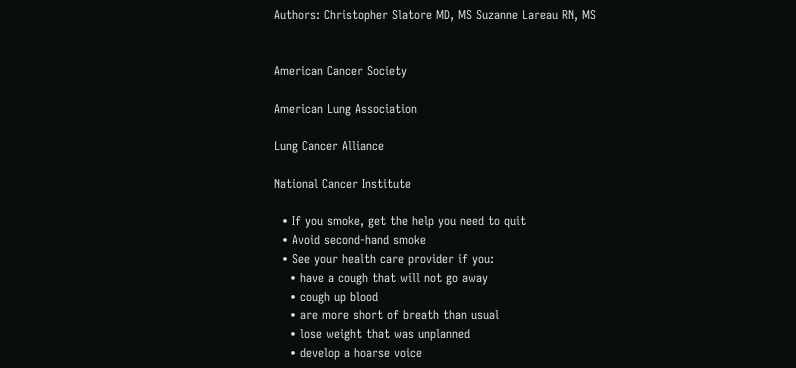Authors: Christopher Slatore MD, MS Suzanne Lareau RN, MS


American Cancer Society

American Lung Association

Lung Cancer Alliance

National Cancer Institute

  • If you smoke, get the help you need to quit
  • Avoid second-hand smoke
  • See your health care provider if you:
    • have a cough that will not go away
    • cough up blood
    • are more short of breath than usual
    • lose weight that was unplanned
    • develop a hoarse voice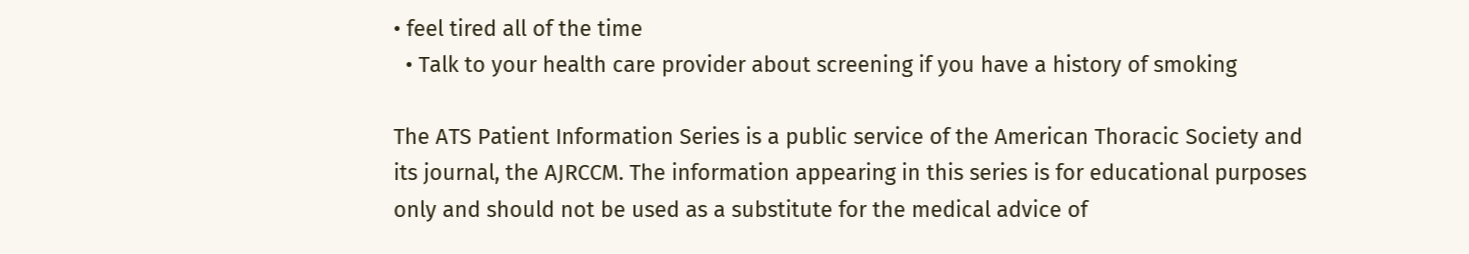• feel tired all of the time
  • Talk to your health care provider about screening if you have a history of smoking

The ATS Patient Information Series is a public service of the American Thoracic Society and its journal, the AJRCCM. The information appearing in this series is for educational purposes only and should not be used as a substitute for the medical advice of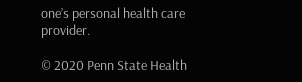one’s personal health care provider.

© 2020 Penn State Health